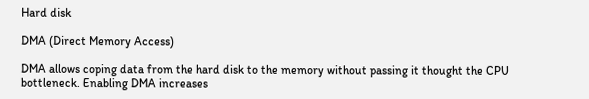Hard disk

DMA (Direct Memory Access)

DMA allows coping data from the hard disk to the memory without passing it thought the CPU bottleneck. Enabling DMA increases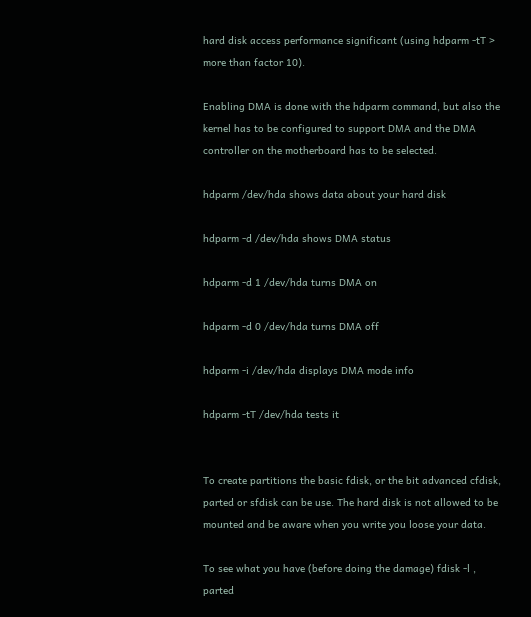hard disk access performance significant (using hdparm -tT > more than factor 10).

Enabling DMA is done with the hdparm command, but also the kernel has to be configured to support DMA and the DMA controller on the motherboard has to be selected.

hdparm /dev/hda shows data about your hard disk

hdparm -d /dev/hda shows DMA status

hdparm -d 1 /dev/hda turns DMA on

hdparm -d 0 /dev/hda turns DMA off

hdparm -i /dev/hda displays DMA mode info

hdparm -tT /dev/hda tests it


To create partitions the basic fdisk, or the bit advanced cfdisk, parted or sfdisk can be use. The hard disk is not allowed to be mounted and be aware when you write you loose your data.

To see what you have (before doing the damage) fdisk -l , parted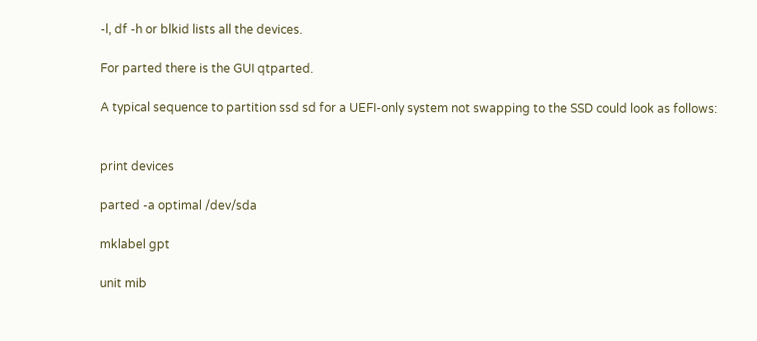-l, df -h or blkid lists all the devices.

For parted there is the GUI qtparted.

A typical sequence to partition ssd sd for a UEFI-only system not swapping to the SSD could look as follows:


print devices

parted -a optimal /dev/sda

mklabel gpt

unit mib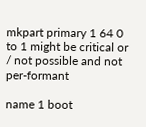mkpart primary 1 64 0 to 1 might be critical or / not possible and not per-formant

name 1 boot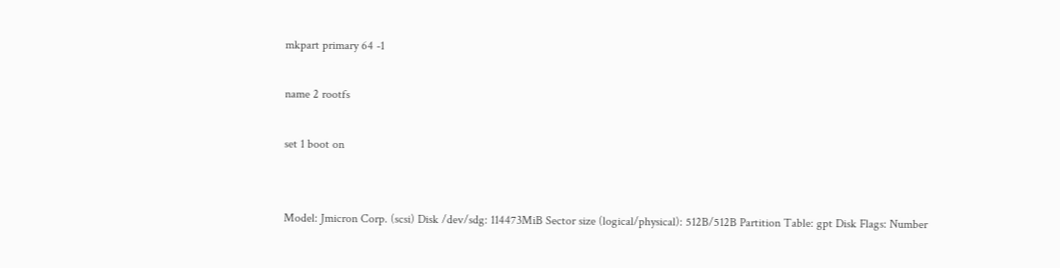mkpart primary 64 -1

name 2 rootfs

set 1 boot on


Model: Jmicron Corp. (scsi) Disk /dev/sdg: 114473MiB Sector size (logical/physical): 512B/512B Partition Table: gpt Disk Flags: Number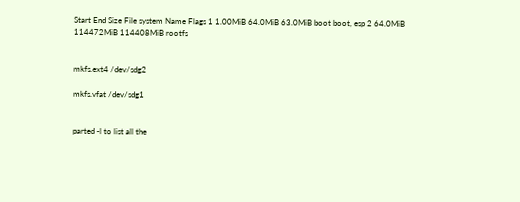Start End Size File system Name Flags 1 1.00MiB 64.0MiB 63.0MiB boot boot, esp 2 64.0MiB 114472MiB 114408MiB rootfs


mkfs.ext4 /dev/sdg2

mkfs.vfat /dev/sdg1


parted -l to list all the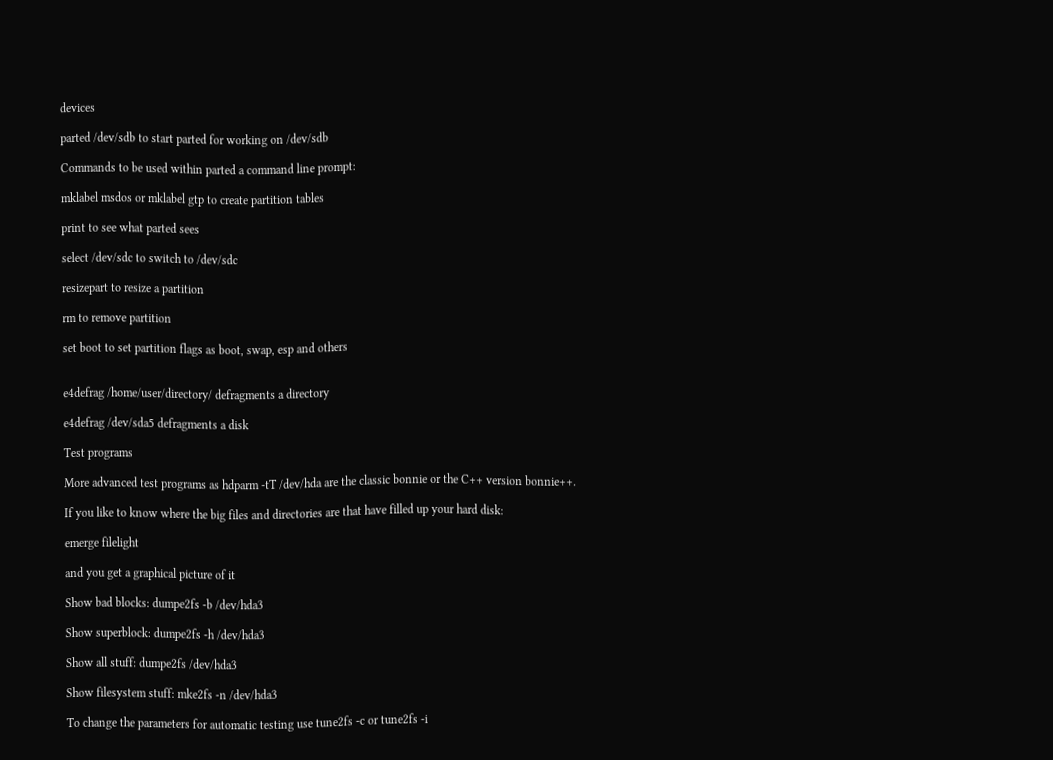devices

parted /dev/sdb to start parted for working on /dev/sdb

Commands to be used within parted a command line prompt:

mklabel msdos or mklabel gtp to create partition tables

print to see what parted sees

select /dev/sdc to switch to /dev/sdc

resizepart to resize a partition

rm to remove partition

set boot to set partition flags as boot, swap, esp and others


e4defrag /home/user/directory/ defragments a directory

e4defrag /dev/sda5 defragments a disk

Test programs

More advanced test programs as hdparm -tT /dev/hda are the classic bonnie or the C++ version bonnie++.

If you like to know where the big files and directories are that have filled up your hard disk:

emerge filelight

and you get a graphical picture of it

Show bad blocks: dumpe2fs -b /dev/hda3

Show superblock: dumpe2fs -h /dev/hda3

Show all stuff: dumpe2fs /dev/hda3

Show filesystem stuff: mke2fs -n /dev/hda3

To change the parameters for automatic testing use tune2fs -c or tune2fs -i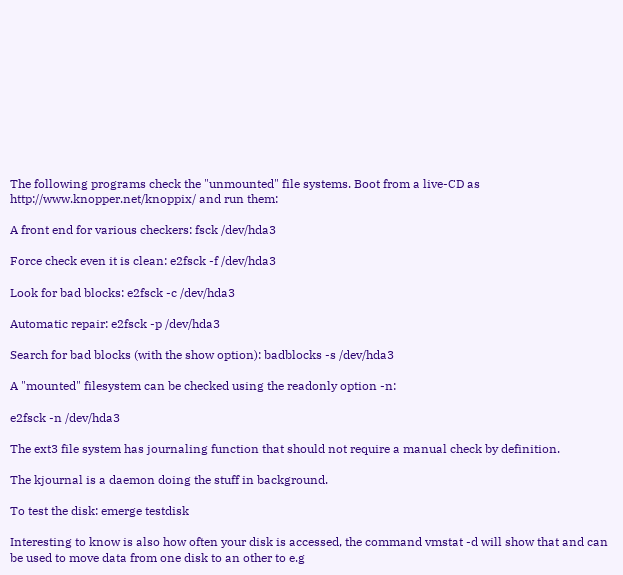The following programs check the "unmounted" file systems. Boot from a live-CD as http://www.knopper.net/knoppix/ and run them:

A front end for various checkers: fsck /dev/hda3

Force check even it is clean: e2fsck -f /dev/hda3

Look for bad blocks: e2fsck -c /dev/hda3

Automatic repair: e2fsck -p /dev/hda3

Search for bad blocks (with the show option): badblocks -s /dev/hda3

A "mounted" filesystem can be checked using the readonly option -n:

e2fsck -n /dev/hda3

The ext3 file system has journaling function that should not require a manual check by definition.

The kjournal is a daemon doing the stuff in background.

To test the disk: emerge testdisk

Interesting to know is also how often your disk is accessed, the command vmstat -d will show that and can be used to move data from one disk to an other to e.g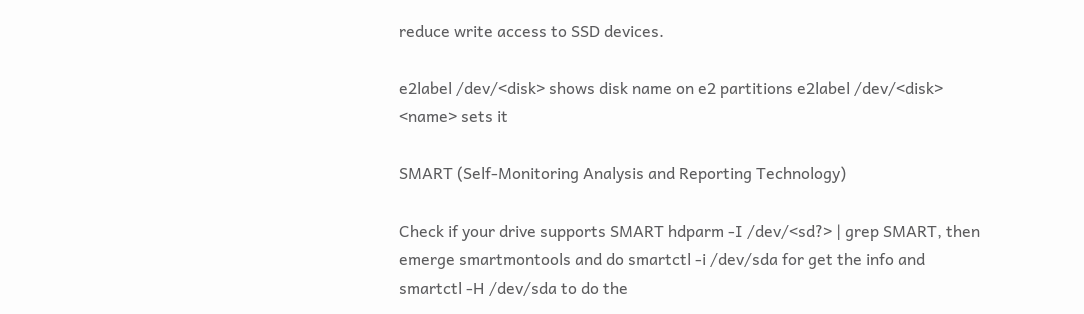reduce write access to SSD devices.

e2label /dev/<disk> shows disk name on e2 partitions e2label /dev/<disk> <name> sets it

SMART (Self-Monitoring Analysis and Reporting Technology)

Check if your drive supports SMART hdparm -I /dev/<sd?> | grep SMART, then emerge smartmontools and do smartctl -i /dev/sda for get the info and smartctl -H /dev/sda to do the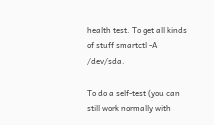health test. To get all kinds of stuff smartctl -A /dev/sda.

To do a self-test (you can still work normally with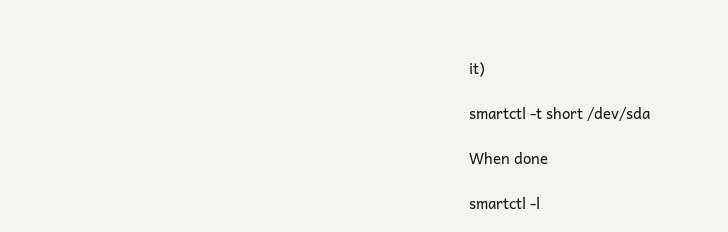it)

smartctl -t short /dev/sda

When done

smartctl -l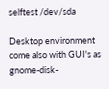selftest /dev/sda

Desktop environment come also with GUI's as gnome-disk-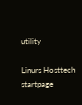utility

Linurs Hosttech startpage